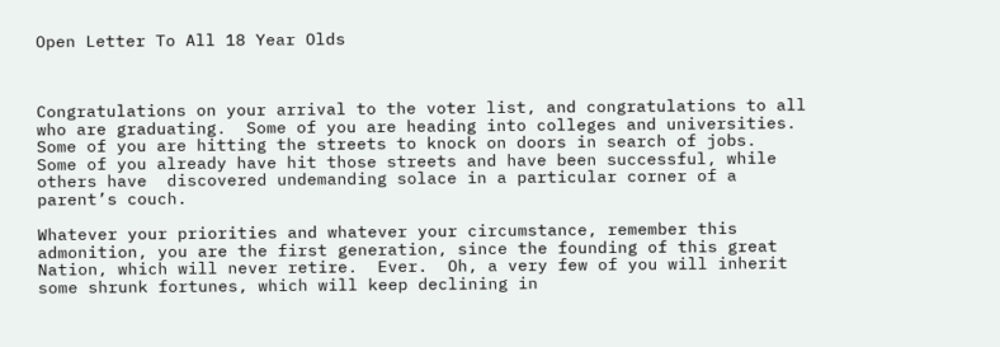Open Letter To All 18 Year Olds



Congratulations on your arrival to the voter list, and congratulations to all who are graduating.  Some of you are heading into colleges and universities.  Some of you are hitting the streets to knock on doors in search of jobs.  Some of you already have hit those streets and have been successful, while others have  discovered undemanding solace in a particular corner of a parent’s couch.

Whatever your priorities and whatever your circumstance, remember this admonition, you are the first generation, since the founding of this great Nation, which will never retire.  Ever.  Oh, a very few of you will inherit some shrunk fortunes, which will keep declining in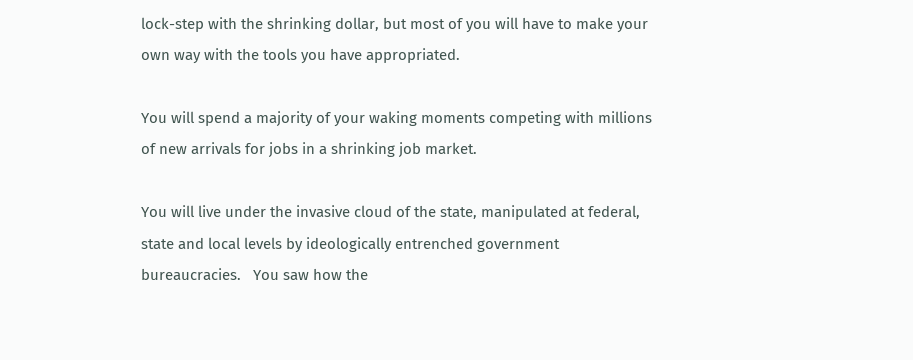lock-step with the shrinking dollar, but most of you will have to make your own way with the tools you have appropriated.

You will spend a majority of your waking moments competing with millions of new arrivals for jobs in a shrinking job market.

You will live under the invasive cloud of the state, manipulated at federal, state and local levels by ideologically entrenched government bureaucracies.   You saw how the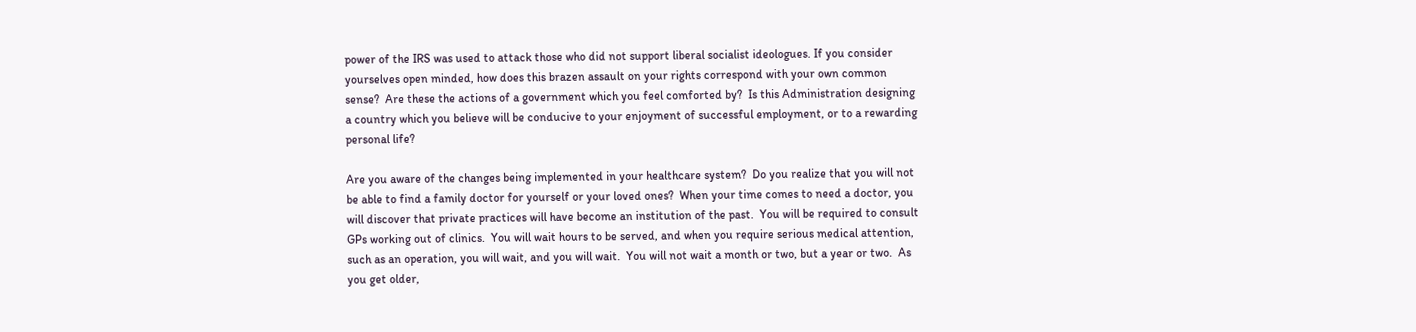power of the IRS was used to attack those who did not support liberal socialist ideologues. If you consider yourselves open minded, how does this brazen assault on your rights correspond with your own common sense?  Are these the actions of a government which you feel comforted by?  Is this Administration designing a country which you believe will be conducive to your enjoyment of successful employment, or to a rewarding personal life?

Are you aware of the changes being implemented in your healthcare system?  Do you realize that you will not be able to find a family doctor for yourself or your loved ones?  When your time comes to need a doctor, you will discover that private practices will have become an institution of the past.  You will be required to consult GPs working out of clinics.  You will wait hours to be served, and when you require serious medical attention, such as an operation, you will wait, and you will wait.  You will not wait a month or two, but a year or two.  As you get older,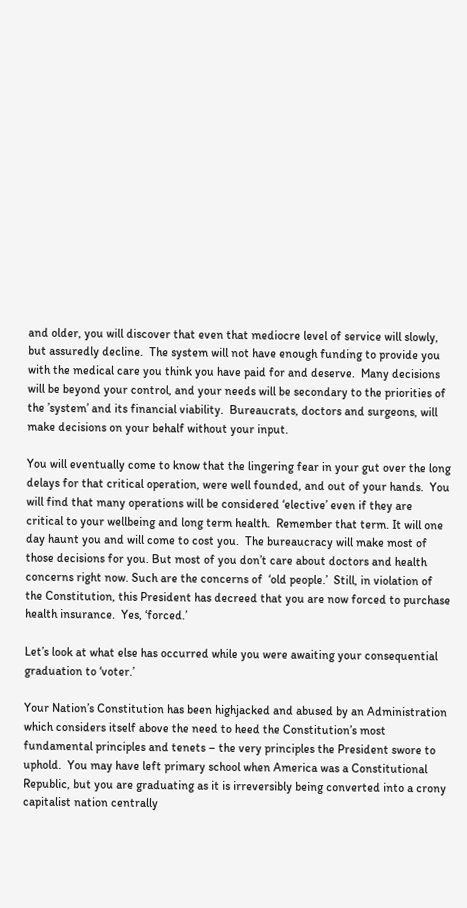and older, you will discover that even that mediocre level of service will slowly, but assuredly decline.  The system will not have enough funding to provide you with the medical care you think you have paid for and deserve.  Many decisions will be beyond your control, and your needs will be secondary to the priorities of the ’system’ and its financial viability.  Bureaucrats, doctors and surgeons, will make decisions on your behalf without your input.

You will eventually come to know that the lingering fear in your gut over the long delays for that critical operation, were well founded, and out of your hands.  You will find that many operations will be considered ‘elective’ even if they are critical to your wellbeing and long term health.  Remember that term. It will one day haunt you and will come to cost you.  The bureaucracy will make most of those decisions for you. But most of you don’t care about doctors and health concerns right now. Such are the concerns of  ‘old people.’  Still, in violation of the Constitution, this President has decreed that you are now forced to purchase health insurance.  Yes, ‘forced.’

Let’s look at what else has occurred while you were awaiting your consequential graduation to ‘voter.’

Your Nation’s Constitution has been highjacked and abused by an Administration which considers itself above the need to heed the Constitution’s most fundamental principles and tenets – the very principles the President swore to uphold.  You may have left primary school when America was a Constitutional Republic, but you are graduating as it is irreversibly being converted into a crony capitalist nation centrally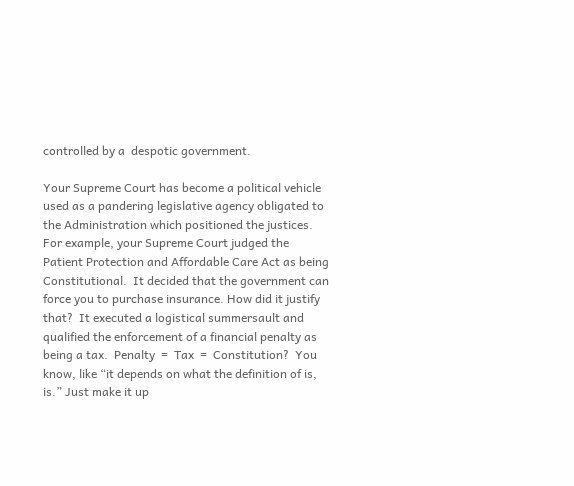controlled by a  despotic government.

Your Supreme Court has become a political vehicle used as a pandering legislative agency obligated to the Administration which positioned the justices.  For example, your Supreme Court judged the  Patient Protection and Affordable Care Act as being Constitutional.  It decided that the government can force you to purchase insurance. How did it justify that?  It executed a logistical summersault and qualified the enforcement of a financial penalty as being a tax.  Penalty  =  Tax  =  Constitution?  You know, like “it depends on what the definition of is, is.” Just make it up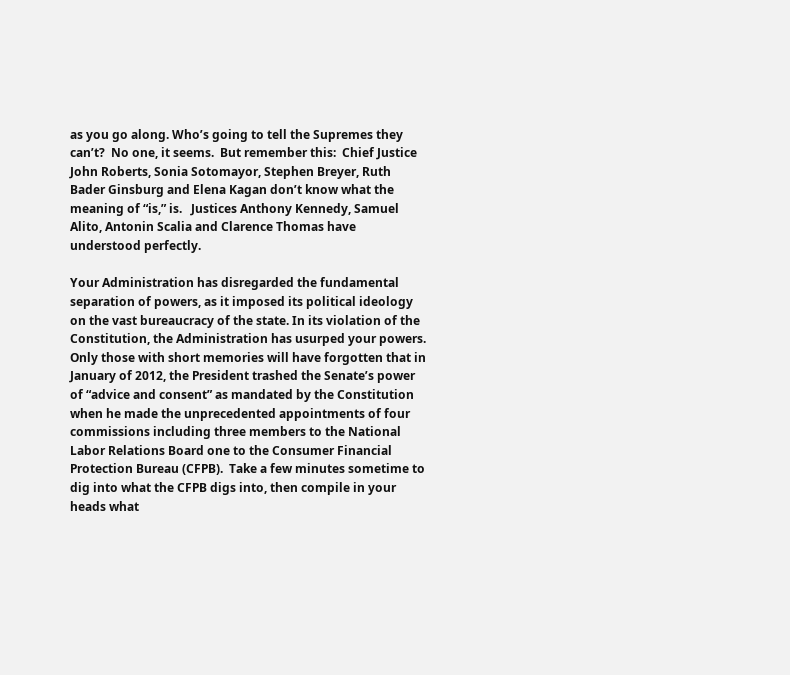as you go along. Who’s going to tell the Supremes they can’t?  No one, it seems.  But remember this:  Chief Justice John Roberts, Sonia Sotomayor, Stephen Breyer, Ruth Bader Ginsburg and Elena Kagan don’t know what the meaning of “is,” is.   Justices Anthony Kennedy, Samuel Alito, Antonin Scalia and Clarence Thomas have understood perfectly.

Your Administration has disregarded the fundamental separation of powers, as it imposed its political ideology on the vast bureaucracy of the state. In its violation of the Constitution, the Administration has usurped your powers.  Only those with short memories will have forgotten that in January of 2012, the President trashed the Senate’s power of “advice and consent” as mandated by the Constitution when he made the unprecedented appointments of four commissions including three members to the National Labor Relations Board one to the Consumer Financial Protection Bureau (CFPB).  Take a few minutes sometime to dig into what the CFPB digs into, then compile in your heads what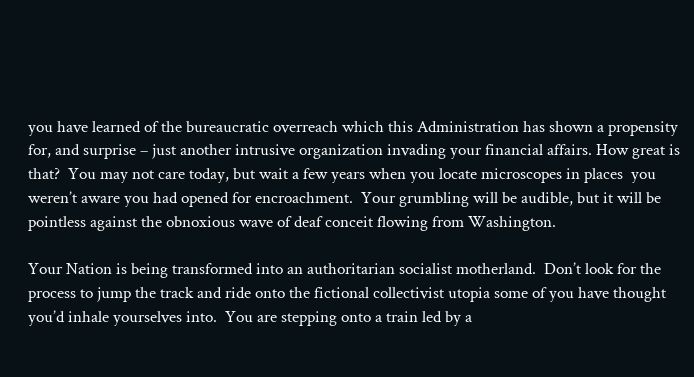you have learned of the bureaucratic overreach which this Administration has shown a propensity for, and surprise – just another intrusive organization invading your financial affairs. How great is that?  You may not care today, but wait a few years when you locate microscopes in places  you weren’t aware you had opened for encroachment.  Your grumbling will be audible, but it will be pointless against the obnoxious wave of deaf conceit flowing from Washington.

Your Nation is being transformed into an authoritarian socialist motherland.  Don’t look for the process to jump the track and ride onto the fictional collectivist utopia some of you have thought you’d inhale yourselves into.  You are stepping onto a train led by a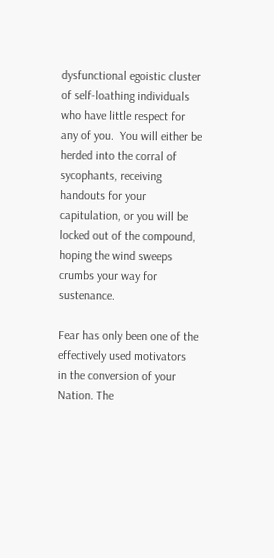dysfunctional egoistic cluster of self-loathing individuals who have little respect for any of you.  You will either be herded into the corral of sycophants, receiving handouts for your capitulation, or you will be locked out of the compound, hoping the wind sweeps crumbs your way for sustenance.

Fear has only been one of the effectively used motivators  in the conversion of your Nation. The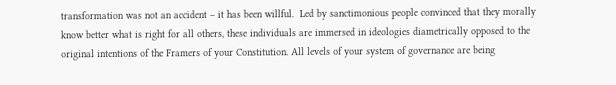transformation was not an accident – it has been willful.  Led by sanctimonious people convinced that they morally know better what is right for all others, these individuals are immersed in ideologies diametrically opposed to the original intentions of the Framers of your Constitution. All levels of your system of governance are being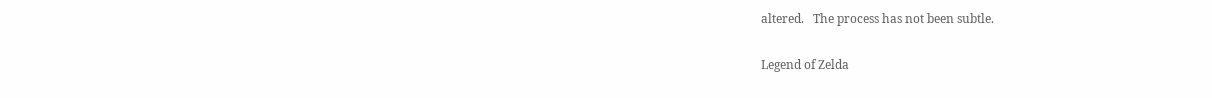altered.   The process has not been subtle.

Legend of Zelda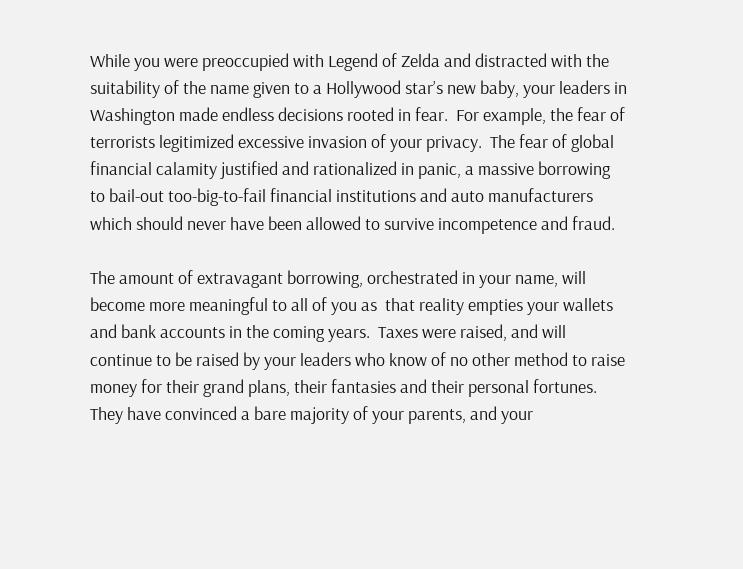While you were preoccupied with Legend of Zelda and distracted with the suitability of the name given to a Hollywood star’s new baby, your leaders in Washington made endless decisions rooted in fear.  For example, the fear of terrorists legitimized excessive invasion of your privacy.  The fear of global financial calamity justified and rationalized in panic, a massive borrowing to bail-out too-big-to-fail financial institutions and auto manufacturers which should never have been allowed to survive incompetence and fraud.

The amount of extravagant borrowing, orchestrated in your name, will become more meaningful to all of you as  that reality empties your wallets and bank accounts in the coming years.  Taxes were raised, and will continue to be raised by your leaders who know of no other method to raise money for their grand plans, their fantasies and their personal fortunes.   They have convinced a bare majority of your parents, and your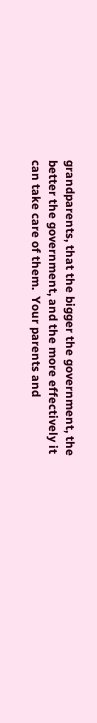grandparents, that the bigger the government, the better the government, and the more effectively it can take care of them.  Your parents and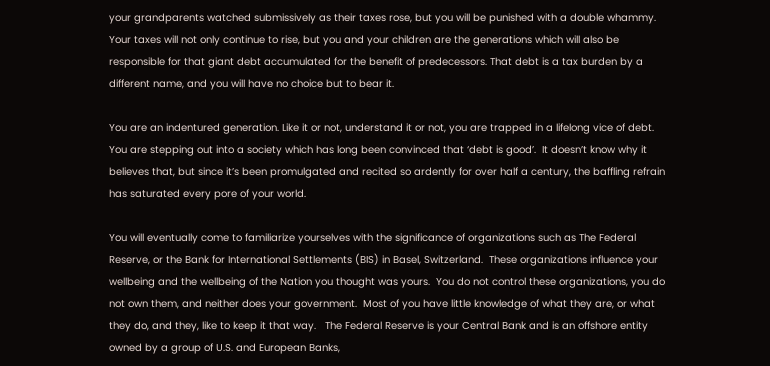your grandparents watched submissively as their taxes rose, but you will be punished with a double whammy.  Your taxes will not only continue to rise, but you and your children are the generations which will also be responsible for that giant debt accumulated for the benefit of predecessors. That debt is a tax burden by a different name, and you will have no choice but to bear it.

You are an indentured generation. Like it or not, understand it or not, you are trapped in a lifelong vice of debt.  You are stepping out into a society which has long been convinced that ‘debt is good’.  It doesn’t know why it believes that, but since it’s been promulgated and recited so ardently for over half a century, the baffling refrain has saturated every pore of your world.

You will eventually come to familiarize yourselves with the significance of organizations such as The Federal Reserve, or the Bank for International Settlements (BIS) in Basel, Switzerland.  These organizations influence your wellbeing and the wellbeing of the Nation you thought was yours.  You do not control these organizations, you do not own them, and neither does your government.  Most of you have little knowledge of what they are, or what they do, and they, like to keep it that way.   The Federal Reserve is your Central Bank and is an offshore entity owned by a group of U.S. and European Banks,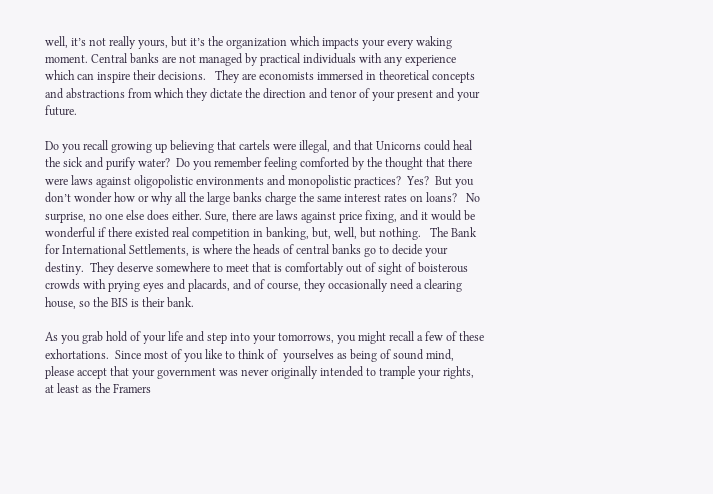well, it’s not really yours, but it’s the organization which impacts your every waking moment. Central banks are not managed by practical individuals with any experience which can inspire their decisions.   They are economists immersed in theoretical concepts and abstractions from which they dictate the direction and tenor of your present and your future.

Do you recall growing up believing that cartels were illegal, and that Unicorns could heal the sick and purify water?  Do you remember feeling comforted by the thought that there were laws against oligopolistic environments and monopolistic practices?  Yes?  But you don’t wonder how or why all the large banks charge the same interest rates on loans?   No surprise, no one else does either. Sure, there are laws against price fixing, and it would be wonderful if there existed real competition in banking, but, well, but nothing.   The Bank for International Settlements, is where the heads of central banks go to decide your destiny.  They deserve somewhere to meet that is comfortably out of sight of boisterous crowds with prying eyes and placards, and of course, they occasionally need a clearing house, so the BIS is their bank.

As you grab hold of your life and step into your tomorrows, you might recall a few of these exhortations.  Since most of you like to think of  yourselves as being of sound mind, please accept that your government was never originally intended to trample your rights, at least as the Framers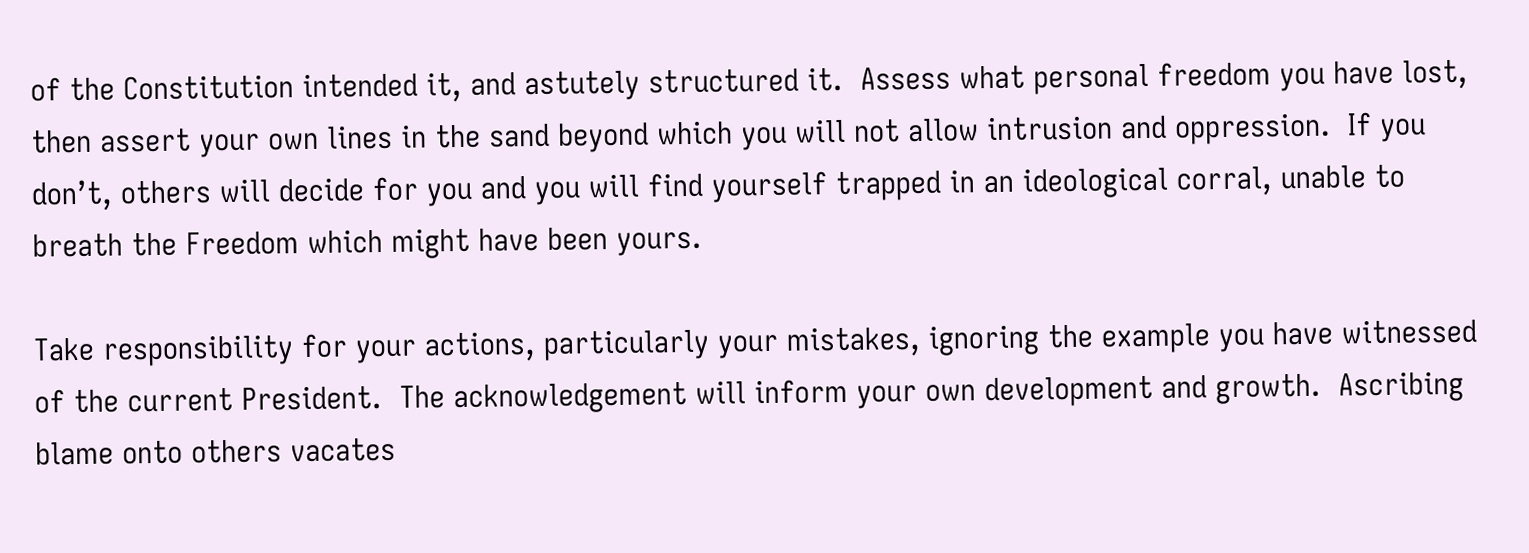of the Constitution intended it, and astutely structured it.  Assess what personal freedom you have lost,  then assert your own lines in the sand beyond which you will not allow intrusion and oppression.  If you don’t, others will decide for you and you will find yourself trapped in an ideological corral, unable to breath the Freedom which might have been yours.

Take responsibility for your actions, particularly your mistakes, ignoring the example you have witnessed of the current President.  The acknowledgement will inform your own development and growth.  Ascribing blame onto others vacates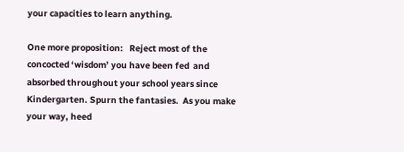your capacities to learn anything.

One more proposition:   Reject most of the concocted ‘wisdom’ you have been fed  and absorbed throughout your school years since Kindergarten. Spurn the fantasies.  As you make your way, heed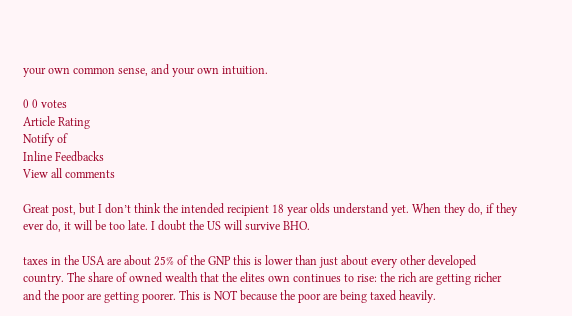your own common sense, and your own intuition.

0 0 votes
Article Rating
Notify of
Inline Feedbacks
View all comments

Great post, but I don’t think the intended recipient 18 year olds understand yet. When they do, if they ever do, it will be too late. I doubt the US will survive BHO.

taxes in the USA are about 25% of the GNP this is lower than just about every other developed country. The share of owned wealth that the elites own continues to rise: the rich are getting richer and the poor are getting poorer. This is NOT because the poor are being taxed heavily.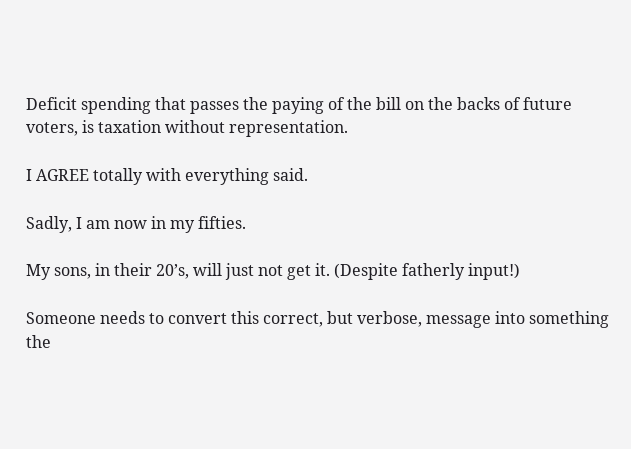Deficit spending that passes the paying of the bill on the backs of future voters, is taxation without representation.

I AGREE totally with everything said.

Sadly, I am now in my fifties.

My sons, in their 20’s, will just not get it. (Despite fatherly input!)

Someone needs to convert this correct, but verbose, message into something the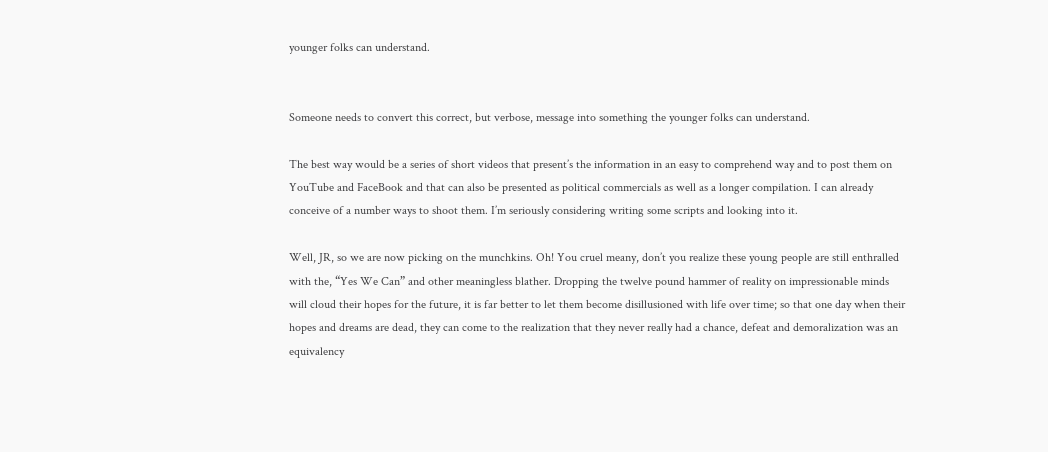younger folks can understand.


Someone needs to convert this correct, but verbose, message into something the younger folks can understand.

The best way would be a series of short videos that present’s the information in an easy to comprehend way and to post them on YouTube and FaceBook and that can also be presented as political commercials as well as a longer compilation. I can already conceive of a number ways to shoot them. I’m seriously considering writing some scripts and looking into it.

Well, JR, so we are now picking on the munchkins. Oh! You cruel meany, don’t you realize these young people are still enthralled with the, “Yes We Can” and other meaningless blather. Dropping the twelve pound hammer of reality on impressionable minds will cloud their hopes for the future, it is far better to let them become disillusioned with life over time; so that one day when their hopes and dreams are dead, they can come to the realization that they never really had a chance, defeat and demoralization was an equivalency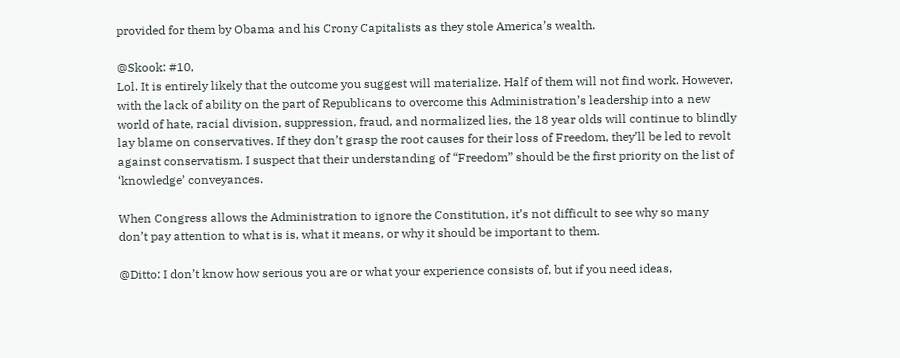provided for them by Obama and his Crony Capitalists as they stole America’s wealth.

@Skook: #10,
Lol. It is entirely likely that the outcome you suggest will materialize. Half of them will not find work. However, with the lack of ability on the part of Republicans to overcome this Administration’s leadership into a new world of hate, racial division, suppression, fraud, and normalized lies, the 18 year olds will continue to blindly lay blame on conservatives. If they don’t grasp the root causes for their loss of Freedom, they’ll be led to revolt against conservatism. I suspect that their understanding of “Freedom” should be the first priority on the list of ‘knowledge’ conveyances.

When Congress allows the Administration to ignore the Constitution, it’s not difficult to see why so many don’t pay attention to what is is, what it means, or why it should be important to them.

@Ditto: I don’t know how serious you are or what your experience consists of, but if you need ideas,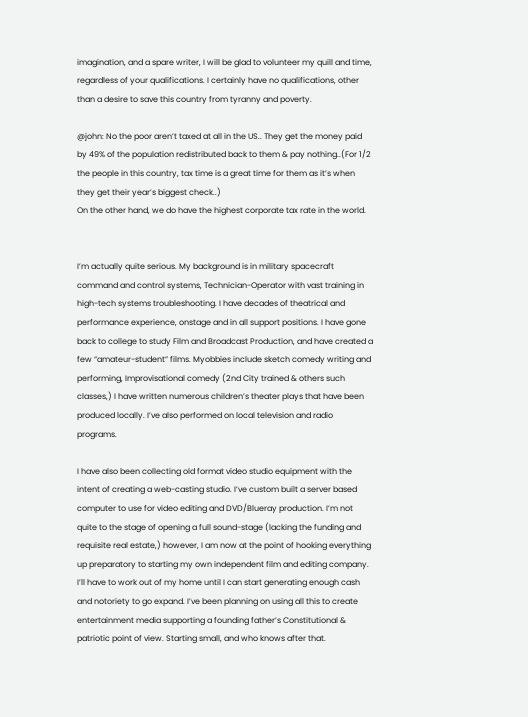imagination, and a spare writer, I will be glad to volunteer my quill and time, regardless of your qualifications. I certainly have no qualifications, other than a desire to save this country from tyranny and poverty.

@john: No the poor aren’t taxed at all in the US.. They get the money paid by 49% of the population redistributed back to them & pay nothing..(For 1/2 the people in this country, tax time is a great time for them as it’s when they get their year’s biggest check..)
On the other hand, we do have the highest corporate tax rate in the world.


I’m actually quite serious. My background is in military spacecraft command and control systems, Technician-Operator with vast training in high-tech systems troubleshooting. I have decades of theatrical and performance experience, onstage and in all support positions. I have gone back to college to study Film and Broadcast Production, and have created a few “amateur-student” films. Myobbies include sketch comedy writing and performing, Improvisational comedy (2nd City trained & others such classes,) I have written numerous children’s theater plays that have been produced locally. I’ve also performed on local television and radio programs.

I have also been collecting old format video studio equipment with the intent of creating a web-casting studio. I’ve custom built a server based computer to use for video editing and DVD/Blueray production. I’m not quite to the stage of opening a full sound-stage (lacking the funding and requisite real estate,) however, I am now at the point of hooking everything up preparatory to starting my own independent film and editing company. I’ll have to work out of my home until I can start generating enough cash and notoriety to go expand. I’ve been planning on using all this to create entertainment media supporting a founding father’s Constitutional & patriotic point of view. Starting small, and who knows after that.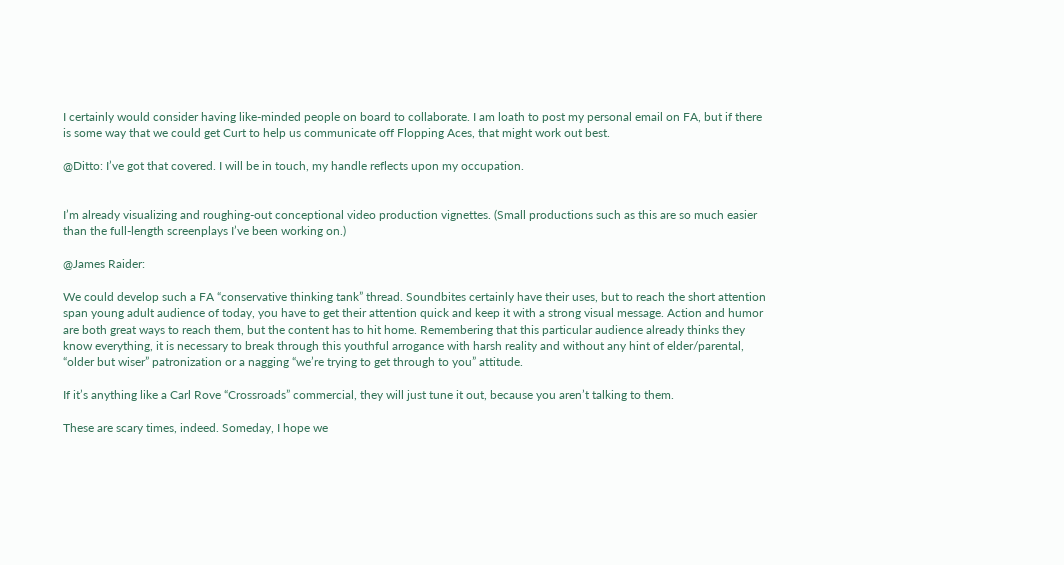I certainly would consider having like-minded people on board to collaborate. I am loath to post my personal email on FA, but if there is some way that we could get Curt to help us communicate off Flopping Aces, that might work out best.

@Ditto: I’ve got that covered. I will be in touch, my handle reflects upon my occupation.


I’m already visualizing and roughing-out conceptional video production vignettes. (Small productions such as this are so much easier than the full-length screenplays I’ve been working on.)

@James Raider:

We could develop such a FA “conservative thinking tank” thread. Soundbites certainly have their uses, but to reach the short attention span young adult audience of today, you have to get their attention quick and keep it with a strong visual message. Action and humor are both great ways to reach them, but the content has to hit home. Remembering that this particular audience already thinks they know everything, it is necessary to break through this youthful arrogance with harsh reality and without any hint of elder/parental, “older but wiser” patronization or a nagging “we’re trying to get through to you” attitude.

If it’s anything like a Carl Rove “Crossroads” commercial, they will just tune it out, because you aren’t talking to them.

These are scary times, indeed. Someday, I hope we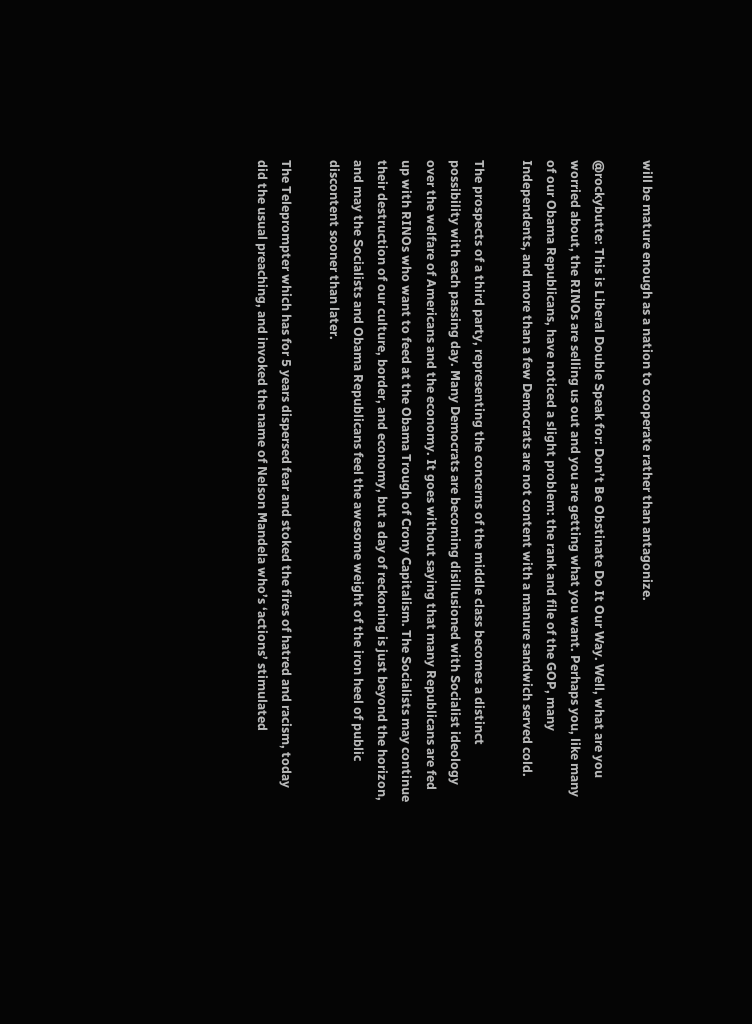will be mature enough as a nation to cooperate rather than antagonize.

@rockybutte: This is Liberal Double Speak for: Don’t Be Obstinate Do It Our Way. Well, what are you worried about, the RINOs are selling us out and you are getting what you want. Perhaps you, like many of our Obama Republicans, have noticed a slight problem: the rank and file of the GOP, many Independents, and more than a few Democrats are not content with a manure sandwich served cold.

The prospects of a third party, representing the concerns of the middle class becomes a distinct possibility with each passing day. Many Democrats are becoming disillusioned with Socialist ideology over the welfare of Americans and the economy. It goes without saying that many Republicans are fed up with RINOs who want to feed at the Obama Trough of Crony Capitalism. The Socialists may continue their destruction of our culture, border, and economy, but a day of reckoning is just beyond the horizon, and may the Socialists and Obama Republicans feel the awesome weight of the iron heel of public discontent sooner than later.

The Teleprompter which has for 5 years dispersed fear and stoked the fires of hatred and racism, today did the usual preaching, and invoked the name of Nelson Mandela who’s ‘actions’ stimulated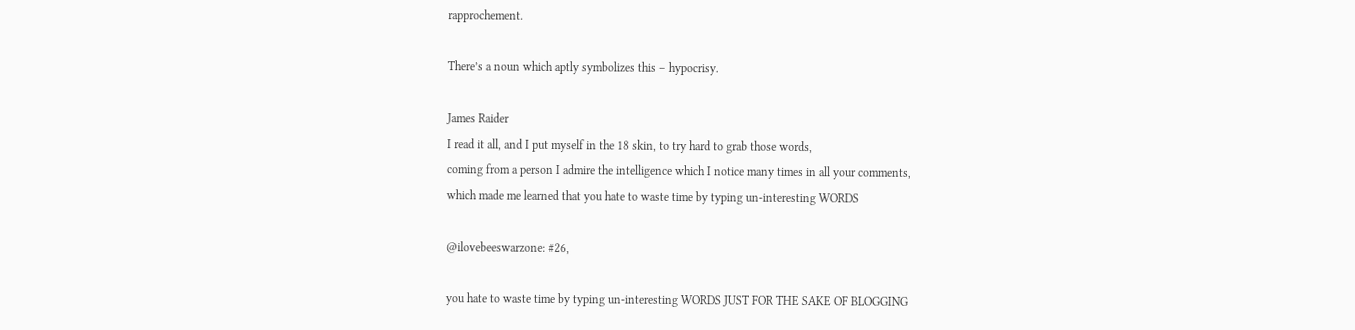rapprochement.

There’s a noun which aptly symbolizes this – hypocrisy.

James Raider
I read it all, and I put myself in the 18 skin, to try hard to grab those words,
coming from a person I admire the intelligence which I notice many times in all your comments,
which made me learned that you hate to waste time by typing un-interesting WORDS

@ilovebeeswarzone: #26,

you hate to waste time by typing un-interesting WORDS JUST FOR THE SAKE OF BLOGGING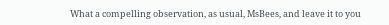What a compelling observation, as usual, MsBees, and leave it to you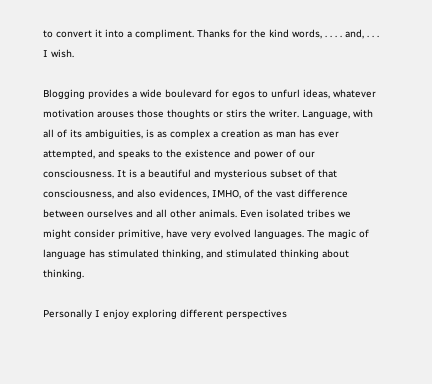to convert it into a compliment. Thanks for the kind words, . . . . and, . . . I wish.

Blogging provides a wide boulevard for egos to unfurl ideas, whatever motivation arouses those thoughts or stirs the writer. Language, with all of its ambiguities, is as complex a creation as man has ever attempted, and speaks to the existence and power of our consciousness. It is a beautiful and mysterious subset of that consciousness, and also evidences, IMHO, of the vast difference between ourselves and all other animals. Even isolated tribes we might consider primitive, have very evolved languages. The magic of language has stimulated thinking, and stimulated thinking about thinking.

Personally I enjoy exploring different perspectives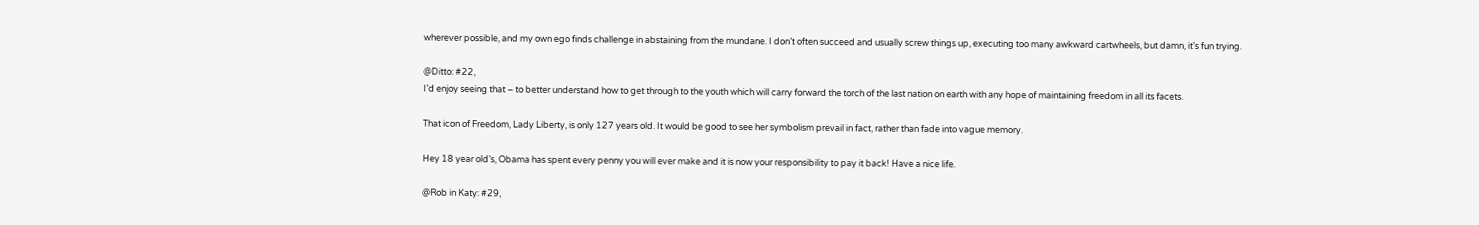wherever possible, and my own ego finds challenge in abstaining from the mundane. I don’t often succeed and usually screw things up, executing too many awkward cartwheels, but damn, it’s fun trying.

@Ditto: #22,
I’d enjoy seeing that – to better understand how to get through to the youth which will carry forward the torch of the last nation on earth with any hope of maintaining freedom in all its facets.

That icon of Freedom, Lady Liberty, is only 127 years old. It would be good to see her symbolism prevail in fact, rather than fade into vague memory.

Hey 18 year old’s, Obama has spent every penny you will ever make and it is now your responsibility to pay it back! Have a nice life.

@Rob in Katy: #29,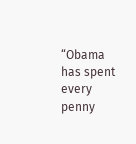“Obama has spent every penny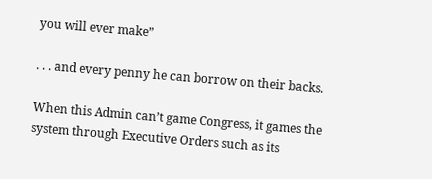you will ever make”

. . . and every penny he can borrow on their backs.

When this Admin can’t game Congress, it games the system through Executive Orders such as its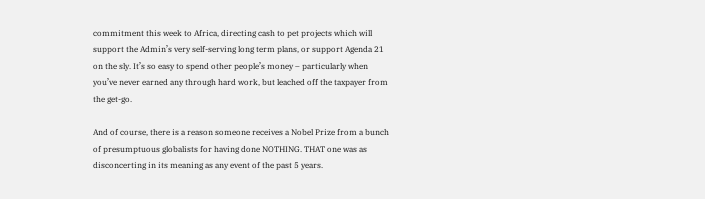commitment this week to Africa, directing cash to pet projects which will support the Admin’s very self-serving long term plans, or support Agenda 21 on the sly. It’s so easy to spend other people’s money – particularly when you’ve never earned any through hard work, but leached off the taxpayer from the get-go.

And of course, there is a reason someone receives a Nobel Prize from a bunch of presumptuous globalists for having done NOTHING. THAT one was as disconcerting in its meaning as any event of the past 5 years.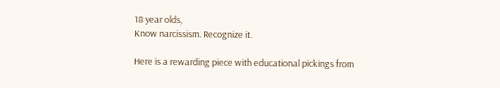18 year olds,
Know narcissism. Recognize it.

Here is a rewarding piece with educational pickings from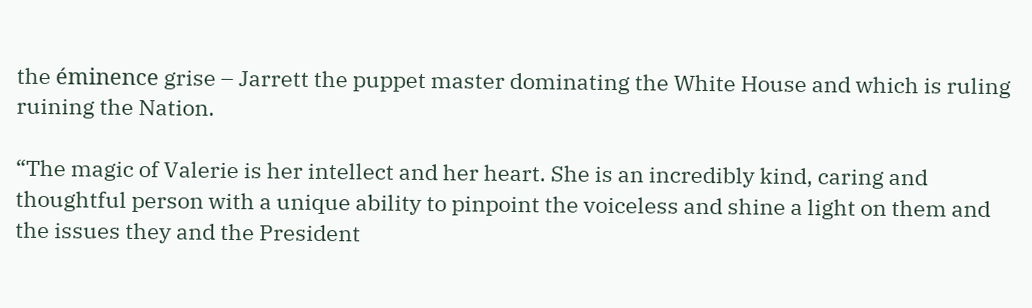the éminence grise – Jarrett the puppet master dominating the White House and which is ruling ruining the Nation.

“The magic of Valerie is her intellect and her heart. She is an incredibly kind, caring and thoughtful person with a unique ability to pinpoint the voiceless and shine a light on them and the issues they and the President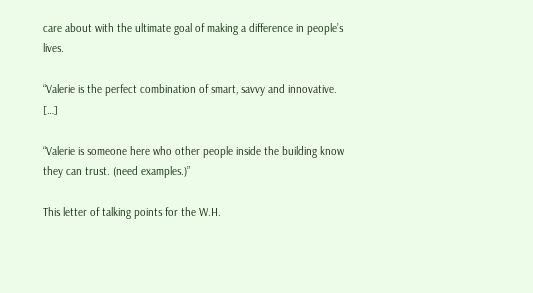care about with the ultimate goal of making a difference in people’s lives.

“Valerie is the perfect combination of smart, savvy and innovative. […]

“Valerie is someone here who other people inside the building know they can trust. (need examples.)”

This letter of talking points for the W.H.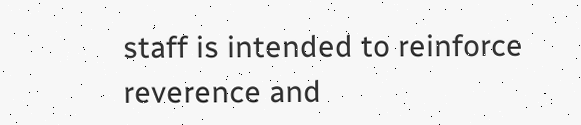staff is intended to reinforce reverence and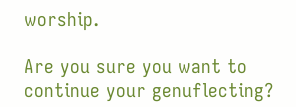worship.

Are you sure you want to continue your genuflecting?